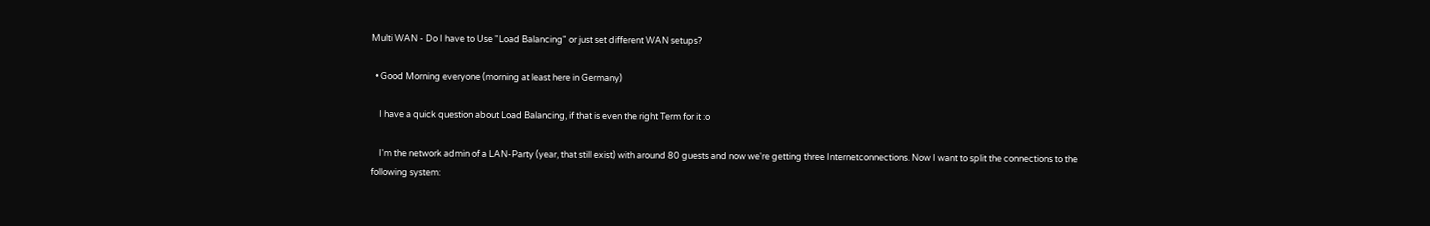Multi WAN - Do I have to Use "Load Balancing" or just set different WAN setups?

  • Good Morning everyone (morning at least here in Germany)

    I have a quick question about Load Balancing, if that is even the right Term for it :o

    I'm the network admin of a LAN-Party (year, that still exist) with around 80 guests and now we're getting three Internetconnections. Now I want to split the connections to the following system: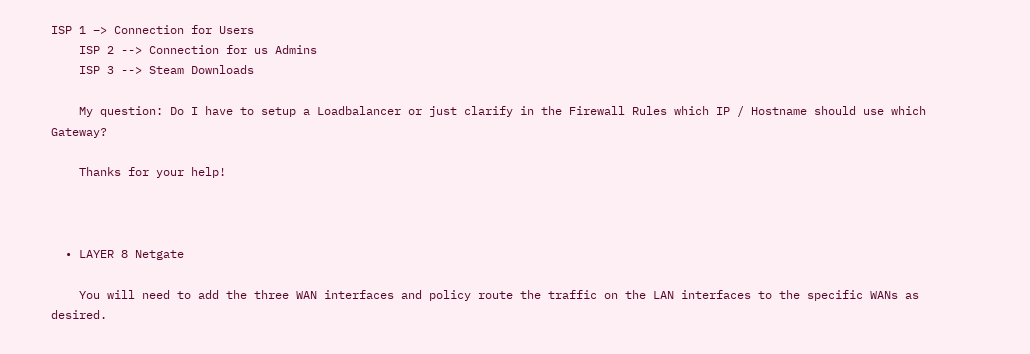ISP 1 –> Connection for Users
    ISP 2 --> Connection for us Admins
    ISP 3 --> Steam Downloads

    My question: Do I have to setup a Loadbalancer or just clarify in the Firewall Rules which IP / Hostname should use which Gateway?

    Thanks for your help!



  • LAYER 8 Netgate

    You will need to add the three WAN interfaces and policy route the traffic on the LAN interfaces to the specific WANs as desired.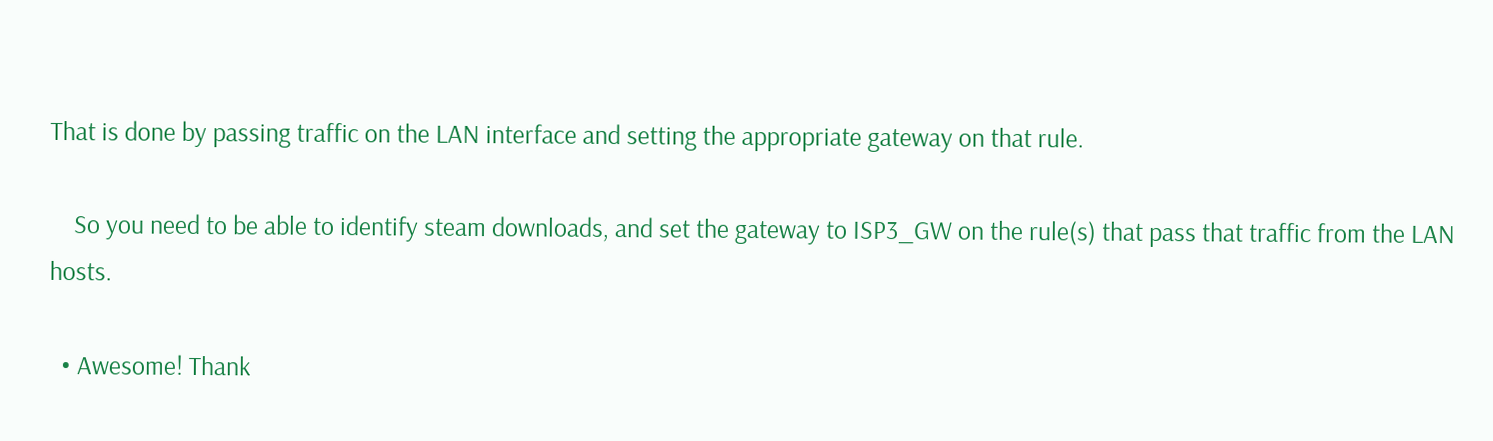That is done by passing traffic on the LAN interface and setting the appropriate gateway on that rule.

    So you need to be able to identify steam downloads, and set the gateway to ISP3_GW on the rule(s) that pass that traffic from the LAN hosts.

  • Awesome! Thank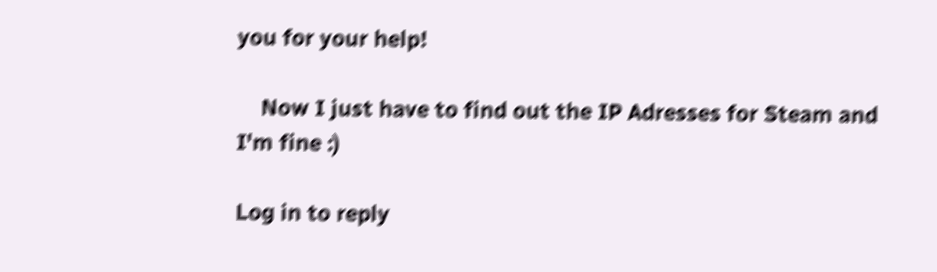you for your help!

    Now I just have to find out the IP Adresses for Steam and I'm fine :)

Log in to reply